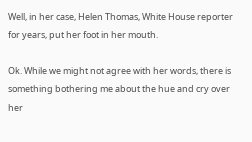Well, in her case, Helen Thomas, White House reporter for years, put her foot in her mouth.

Ok. While we might not agree with her words, there is something bothering me about the hue and cry over her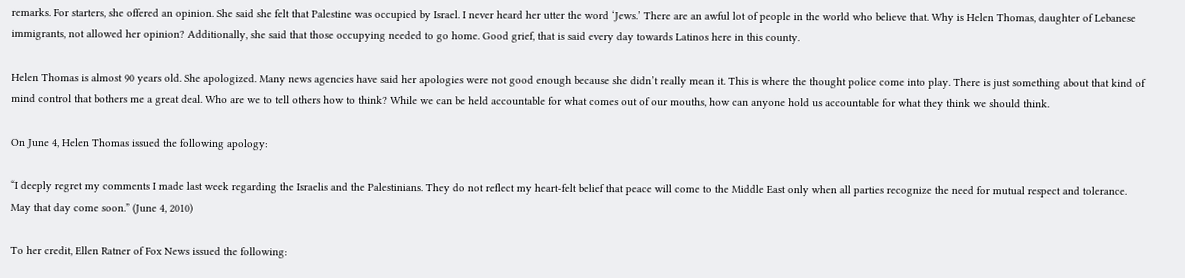remarks. For starters, she offered an opinion. She said she felt that Palestine was occupied by Israel. I never heard her utter the word ‘Jews.’ There are an awful lot of people in the world who believe that. Why is Helen Thomas, daughter of Lebanese immigrants, not allowed her opinion? Additionally, she said that those occupying needed to go home. Good grief, that is said every day towards Latinos here in this county.

Helen Thomas is almost 90 years old. She apologized. Many news agencies have said her apologies were not good enough because she didn’t really mean it. This is where the thought police come into play. There is just something about that kind of mind control that bothers me a great deal. Who are we to tell others how to think? While we can be held accountable for what comes out of our mouths, how can anyone hold us accountable for what they think we should think.

On June 4, Helen Thomas issued the following apology:

“I deeply regret my comments I made last week regarding the Israelis and the Palestinians. They do not reflect my heart-felt belief that peace will come to the Middle East only when all parties recognize the need for mutual respect and tolerance. May that day come soon.” (June 4, 2010)

To her credit, Ellen Ratner of Fox News issued the following: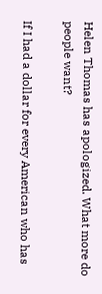Helen Thomas has apologized. What more do people want?

If I had a dollar for every American who has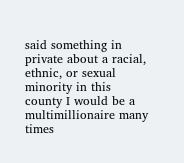said something in private about a racial, ethnic, or sexual minority in this county I would be a multimillionaire many times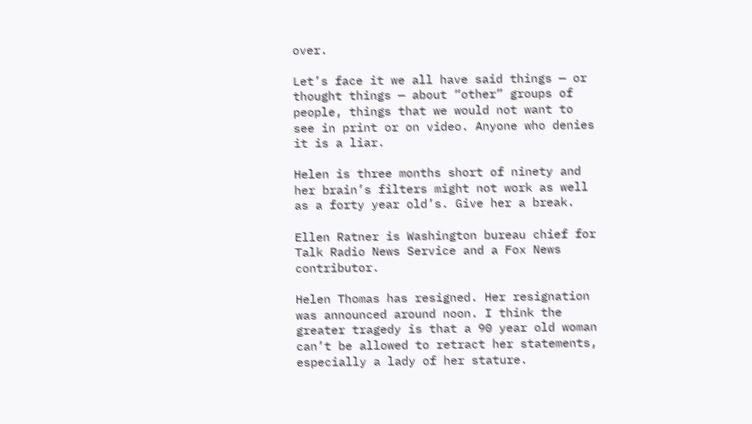over.

Let’s face it we all have said things — or thought things — about “other” groups of people, things that we would not want to see in print or on video. Anyone who denies it is a liar.

Helen is three months short of ninety and her brain’s filters might not work as well as a forty year old’s. Give her a break.

Ellen Ratner is Washington bureau chief for Talk Radio News Service and a Fox News contributor.

Helen Thomas has resigned. Her resignation was announced around noon. I think the greater tragedy is that a 90 year old woman can’t be allowed to retract her statements, especially a lady of her stature.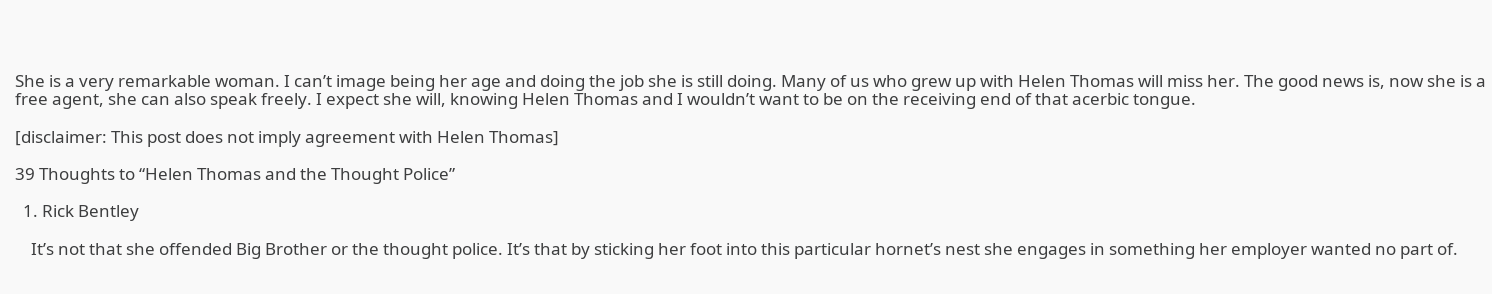She is a very remarkable woman. I can’t image being her age and doing the job she is still doing. Many of us who grew up with Helen Thomas will miss her. The good news is, now she is a free agent, she can also speak freely. I expect she will, knowing Helen Thomas and I wouldn’t want to be on the receiving end of that acerbic tongue.

[disclaimer: This post does not imply agreement with Helen Thomas]

39 Thoughts to “Helen Thomas and the Thought Police”

  1. Rick Bentley

    It’s not that she offended Big Brother or the thought police. It’s that by sticking her foot into this particular hornet’s nest she engages in something her employer wanted no part of.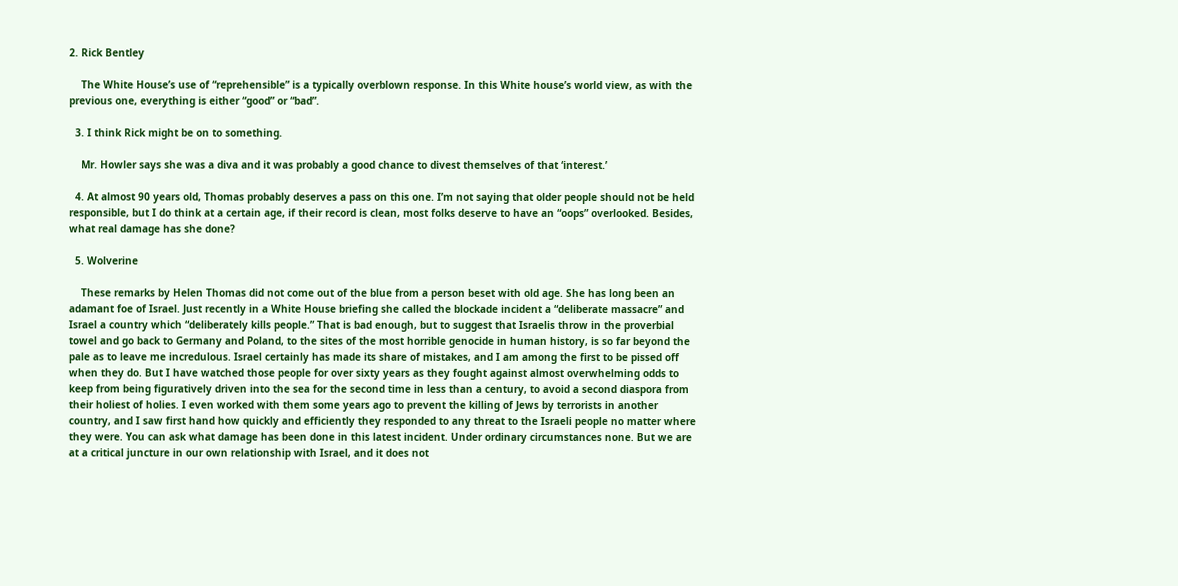2. Rick Bentley

    The White House’s use of “reprehensible” is a typically overblown response. In this White house’s world view, as with the previous one, everything is either “good” or “bad”.

  3. I think Rick might be on to something.

    Mr. Howler says she was a diva and it was probably a good chance to divest themselves of that ‘interest.’

  4. At almost 90 years old, Thomas probably deserves a pass on this one. I’m not saying that older people should not be held responsible, but I do think at a certain age, if their record is clean, most folks deserve to have an “oops” overlooked. Besides, what real damage has she done?

  5. Wolverine

    These remarks by Helen Thomas did not come out of the blue from a person beset with old age. She has long been an adamant foe of Israel. Just recently in a White House briefing she called the blockade incident a “deliberate massacre” and Israel a country which “deliberately kills people.” That is bad enough, but to suggest that Israelis throw in the proverbial towel and go back to Germany and Poland, to the sites of the most horrible genocide in human history, is so far beyond the pale as to leave me incredulous. Israel certainly has made its share of mistakes, and I am among the first to be pissed off when they do. But I have watched those people for over sixty years as they fought against almost overwhelming odds to keep from being figuratively driven into the sea for the second time in less than a century, to avoid a second diaspora from their holiest of holies. I even worked with them some years ago to prevent the killing of Jews by terrorists in another country, and I saw first hand how quickly and efficiently they responded to any threat to the Israeli people no matter where they were. You can ask what damage has been done in this latest incident. Under ordinary circumstances none. But we are at a critical juncture in our own relationship with Israel, and it does not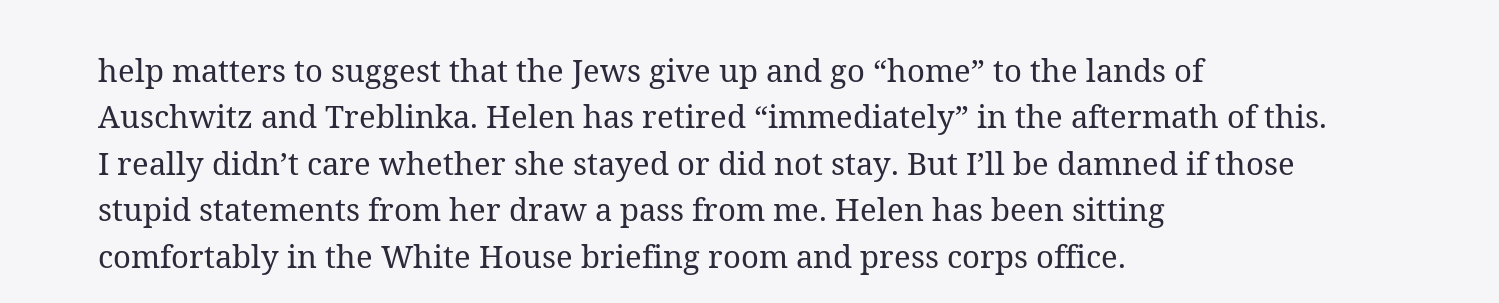help matters to suggest that the Jews give up and go “home” to the lands of Auschwitz and Treblinka. Helen has retired “immediately” in the aftermath of this. I really didn’t care whether she stayed or did not stay. But I’ll be damned if those stupid statements from her draw a pass from me. Helen has been sitting comfortably in the White House briefing room and press corps office.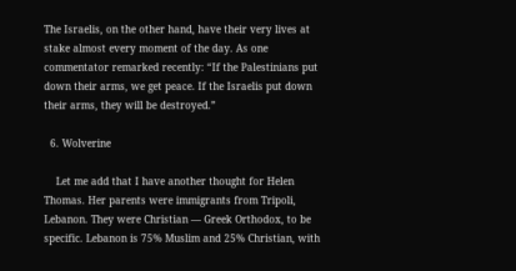The Israelis, on the other hand, have their very lives at stake almost every moment of the day. As one commentator remarked recently: “If the Palestinians put down their arms, we get peace. If the Israelis put down their arms, they will be destroyed.”

  6. Wolverine

    Let me add that I have another thought for Helen Thomas. Her parents were immigrants from Tripoli, Lebanon. They were Christian — Greek Orthodox, to be specific. Lebanon is 75% Muslim and 25% Christian, with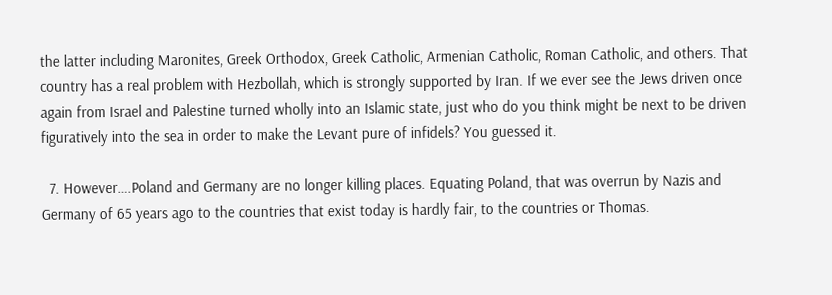the latter including Maronites, Greek Orthodox, Greek Catholic, Armenian Catholic, Roman Catholic, and others. That country has a real problem with Hezbollah, which is strongly supported by Iran. If we ever see the Jews driven once again from Israel and Palestine turned wholly into an Islamic state, just who do you think might be next to be driven figuratively into the sea in order to make the Levant pure of infidels? You guessed it.

  7. However….Poland and Germany are no longer killing places. Equating Poland, that was overrun by Nazis and Germany of 65 years ago to the countries that exist today is hardly fair, to the countries or Thomas.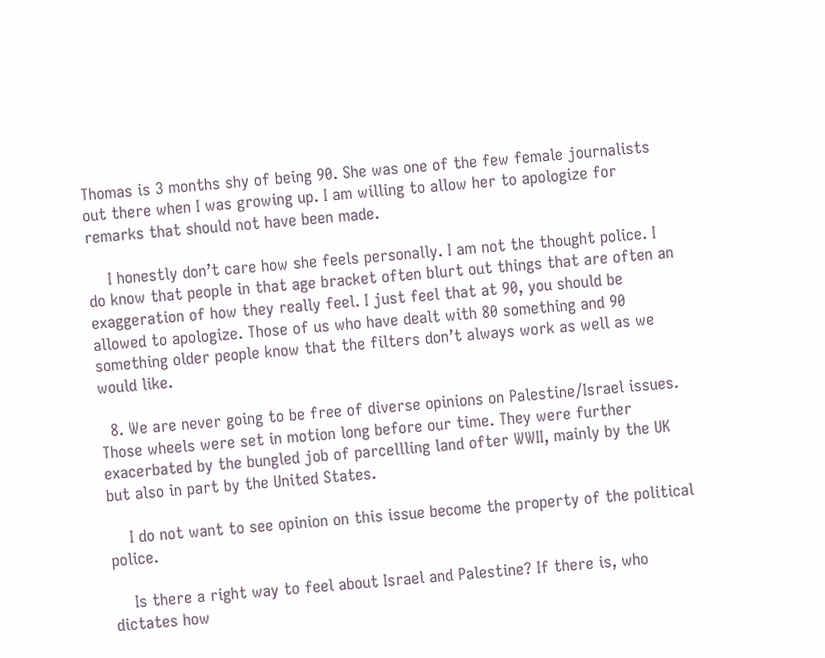Thomas is 3 months shy of being 90. She was one of the few female journalists out there when I was growing up. I am willing to allow her to apologize for remarks that should not have been made.

    I honestly don’t care how she feels personally. I am not the thought police. I do know that people in that age bracket often blurt out things that are often an exaggeration of how they really feel. I just feel that at 90, you should be allowed to apologize. Those of us who have dealt with 80 something and 90 something older people know that the filters don’t always work as well as we would like.

  8. We are never going to be free of diverse opinions on Palestine/Israel issues. Those wheels were set in motion long before our time. They were further exacerbated by the bungled job of parcellling land ofter WWII, mainly by the UK but also in part by the United States.

    I do not want to see opinion on this issue become the property of the political police.

    Is there a right way to feel about Israel and Palestine? If there is, who dictates how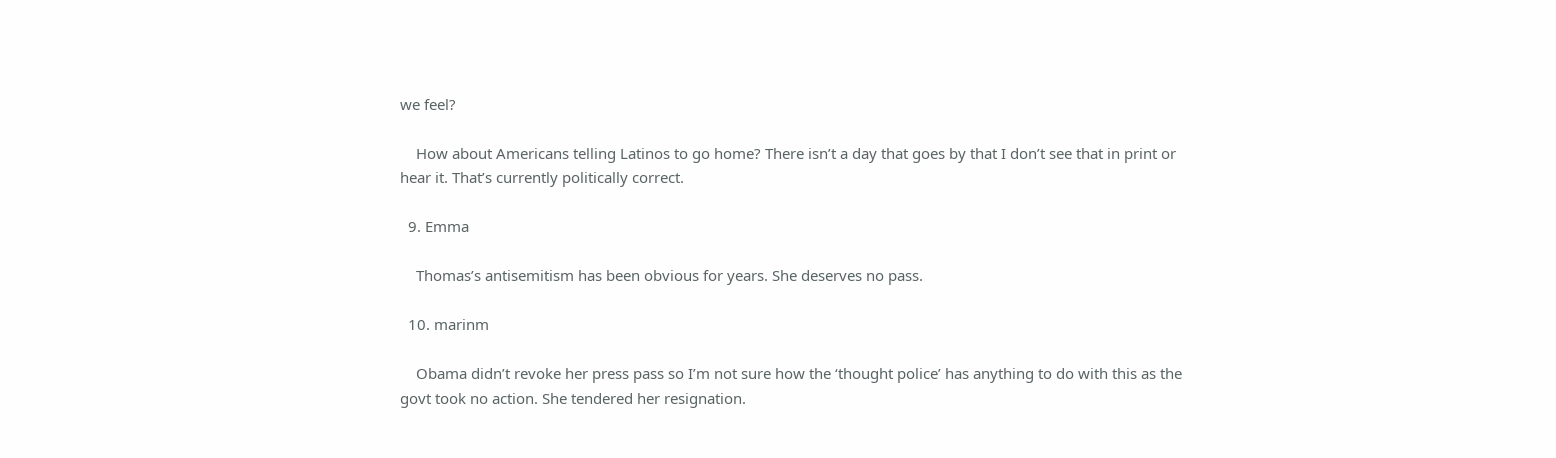we feel?

    How about Americans telling Latinos to go home? There isn’t a day that goes by that I don’t see that in print or hear it. That’s currently politically correct.

  9. Emma

    Thomas’s antisemitism has been obvious for years. She deserves no pass.

  10. marinm

    Obama didn’t revoke her press pass so I’m not sure how the ‘thought police’ has anything to do with this as the govt took no action. She tendered her resignation.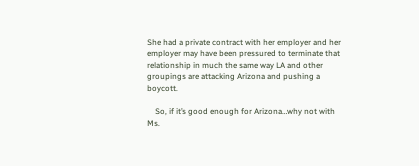She had a private contract with her employer and her employer may have been pressured to terminate that relationship in much the same way LA and other groupings are attacking Arizona and pushing a boycott.

    So, if it’s good enough for Arizona…why not with Ms.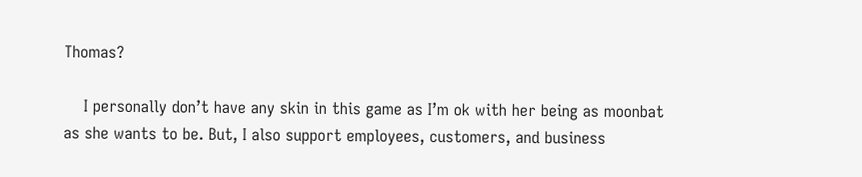Thomas?

    I personally don’t have any skin in this game as I’m ok with her being as moonbat as she wants to be. But, I also support employees, customers, and business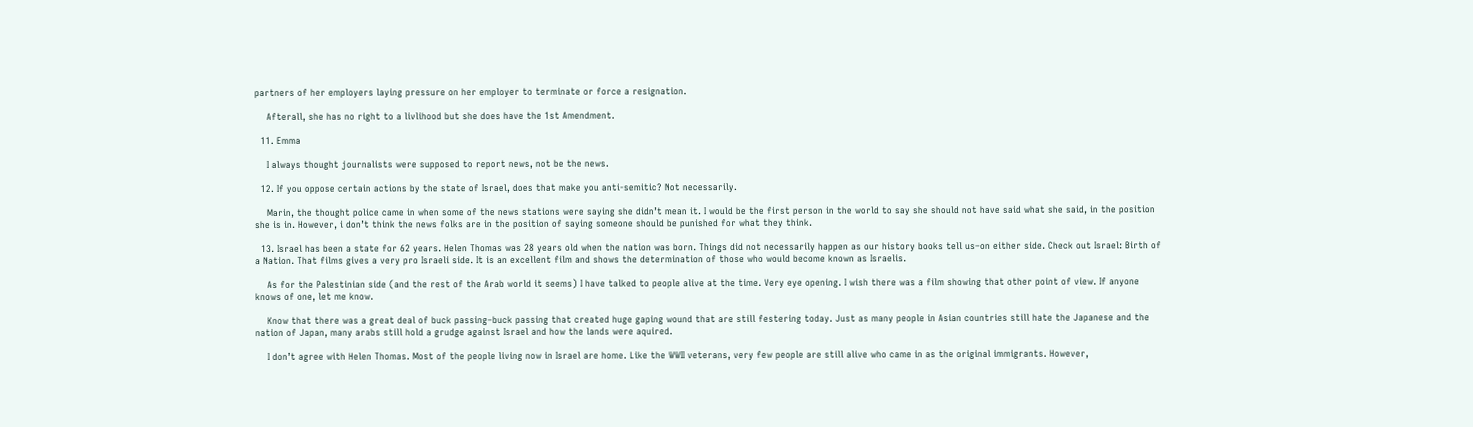partners of her employers laying pressure on her employer to terminate or force a resignation.

    Afterall, she has no right to a livlihood but she does have the 1st Amendment.

  11. Emma

    I always thought journalists were supposed to report news, not be the news.

  12. If you oppose certain actions by the state of Israel, does that make you anti-semitic? Not necessarily.

    Marin, the thought police came in when some of the news stations were saying she didn’t mean it. I would be the first person in the world to say she should not have said what she said, in the position she is in. However, i don’t think the news folks are in the position of saying someone should be punished for what they think.

  13. Israel has been a state for 62 years. Helen Thomas was 28 years old when the nation was born. Things did not necessarily happen as our history books tell us–on either side. Check out Israel: Birth of a Nation. That films gives a very pro Israeli side. It is an excellent film and shows the determination of those who would become known as Israelis.

    As for the Palestinian side (and the rest of the Arab world it seems) I have talked to people alive at the time. Very eye opening. I wish there was a film showing that other point of view. If anyone knows of one, let me know.

    Know that there was a great deal of buck passing–buck passing that created huge gaping wound that are still festering today. Just as many people in Asian countries still hate the Japanese and the nation of Japan, many arabs still hold a grudge against Israel and how the lands were aquired.

    I don’t agree with Helen Thomas. Most of the people living now in Israel are home. Like the WWII veterans, very few people are still alive who came in as the original immigrants. However,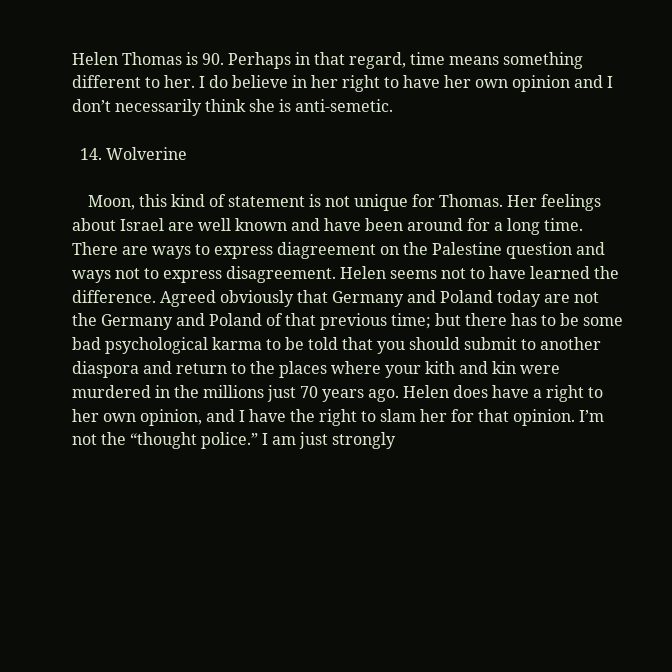Helen Thomas is 90. Perhaps in that regard, time means something different to her. I do believe in her right to have her own opinion and I don’t necessarily think she is anti-semetic.

  14. Wolverine

    Moon, this kind of statement is not unique for Thomas. Her feelings about Israel are well known and have been around for a long time. There are ways to express diagreement on the Palestine question and ways not to express disagreement. Helen seems not to have learned the difference. Agreed obviously that Germany and Poland today are not the Germany and Poland of that previous time; but there has to be some bad psychological karma to be told that you should submit to another diaspora and return to the places where your kith and kin were murdered in the millions just 70 years ago. Helen does have a right to her own opinion, and I have the right to slam her for that opinion. I’m not the “thought police.” I am just strongly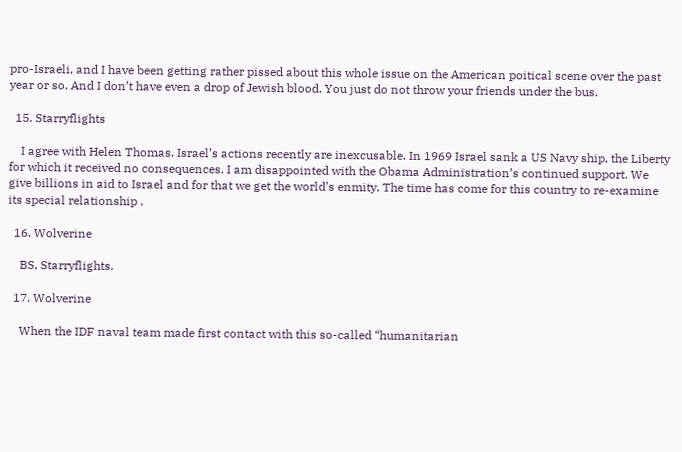pro-Israeli, and I have been getting rather pissed about this whole issue on the American poitical scene over the past year or so. And I don’t have even a drop of Jewish blood. You just do not throw your friends under the bus.

  15. Starryflights

    I agree with Helen Thomas. Israel’s actions recently are inexcusable. In 1969 Israel sank a US Navy ship, the Liberty for which it received no consequences. I am disappointed with the Obama Administration’s continued support. We give billions in aid to Israel and for that we get the world’s enmity. The time has come for this country to re-examine its special relationship .

  16. Wolverine

    BS, Starryflights.

  17. Wolverine

    When the IDF naval team made first contact with this so-called “humanitarian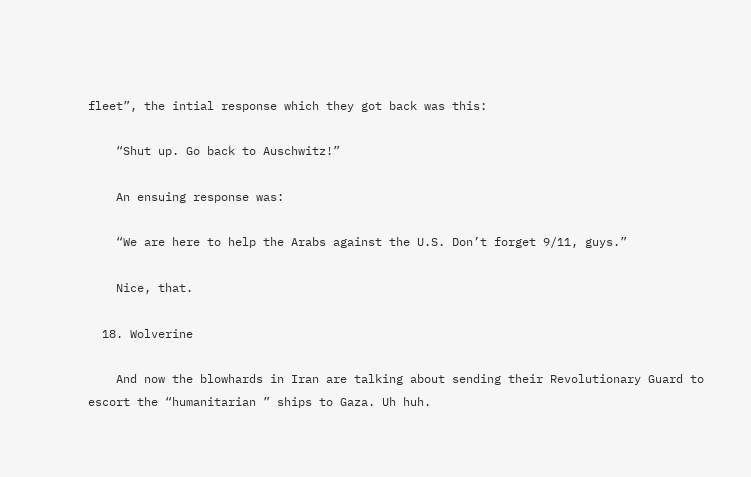fleet”, the intial response which they got back was this:

    “Shut up. Go back to Auschwitz!”

    An ensuing response was:

    “We are here to help the Arabs against the U.S. Don’t forget 9/11, guys.”

    Nice, that.

  18. Wolverine

    And now the blowhards in Iran are talking about sending their Revolutionary Guard to escort the “humanitarian ” ships to Gaza. Uh huh.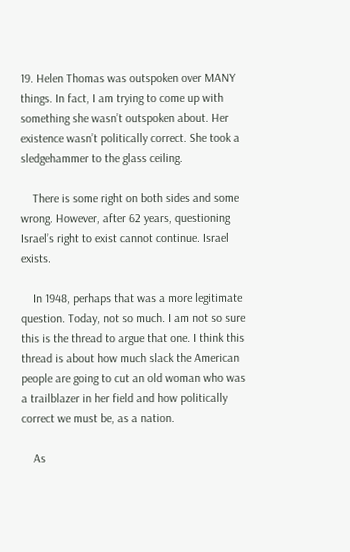19. Helen Thomas was outspoken over MANY things. In fact, I am trying to come up with something she wasn’t outspoken about. Her existence wasn’t politically correct. She took a sledgehammer to the glass ceiling.

    There is some right on both sides and some wrong. However, after 62 years, questioning Israel’s right to exist cannot continue. Israel exists.

    In 1948, perhaps that was a more legitimate question. Today, not so much. I am not so sure this is the thread to argue that one. I think this thread is about how much slack the American people are going to cut an old woman who was a trailblazer in her field and how politically correct we must be, as a nation.

    As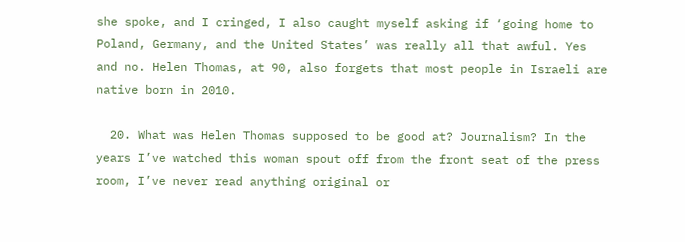she spoke, and I cringed, I also caught myself asking if ‘going home to Poland, Germany, and the United States’ was really all that awful. Yes and no. Helen Thomas, at 90, also forgets that most people in Israeli are native born in 2010.

  20. What was Helen Thomas supposed to be good at? Journalism? In the years I’ve watched this woman spout off from the front seat of the press room, I’ve never read anything original or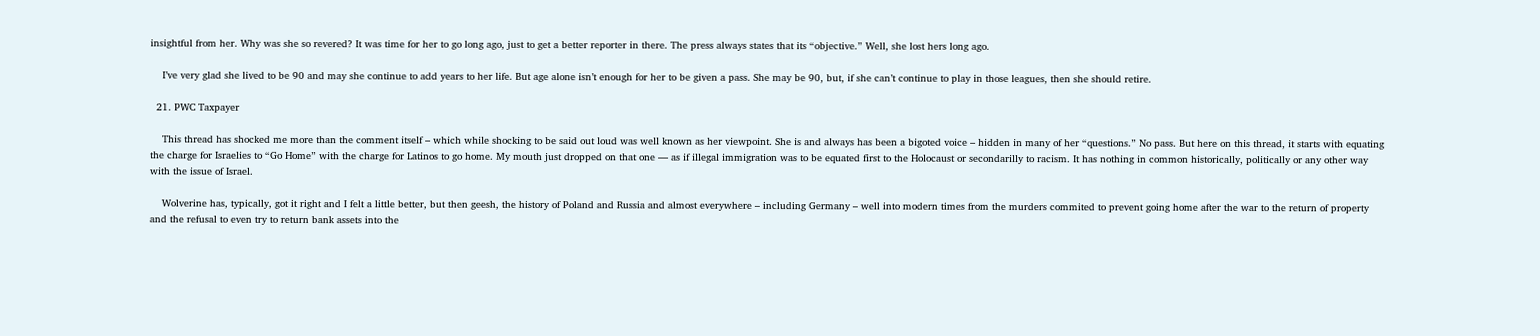insightful from her. Why was she so revered? It was time for her to go long ago, just to get a better reporter in there. The press always states that its “objective.” Well, she lost hers long ago.

    I’ve very glad she lived to be 90 and may she continue to add years to her life. But age alone isn’t enough for her to be given a pass. She may be 90, but, if she can’t continue to play in those leagues, then she should retire.

  21. PWC Taxpayer

    This thread has shocked me more than the comment itself – which while shocking to be said out loud was well known as her viewpoint. She is and always has been a bigoted voice – hidden in many of her “questions.” No pass. But here on this thread, it starts with equating the charge for Israelies to “Go Home” with the charge for Latinos to go home. My mouth just dropped on that one — as if illegal immigration was to be equated first to the Holocaust or secondarilly to racism. It has nothing in common historically, politically or any other way with the issue of Israel.

    Wolverine has, typically, got it right and I felt a little better, but then geesh, the history of Poland and Russia and almost everywhere – including Germany – well into modern times from the murders commited to prevent going home after the war to the return of property and the refusal to even try to return bank assets into the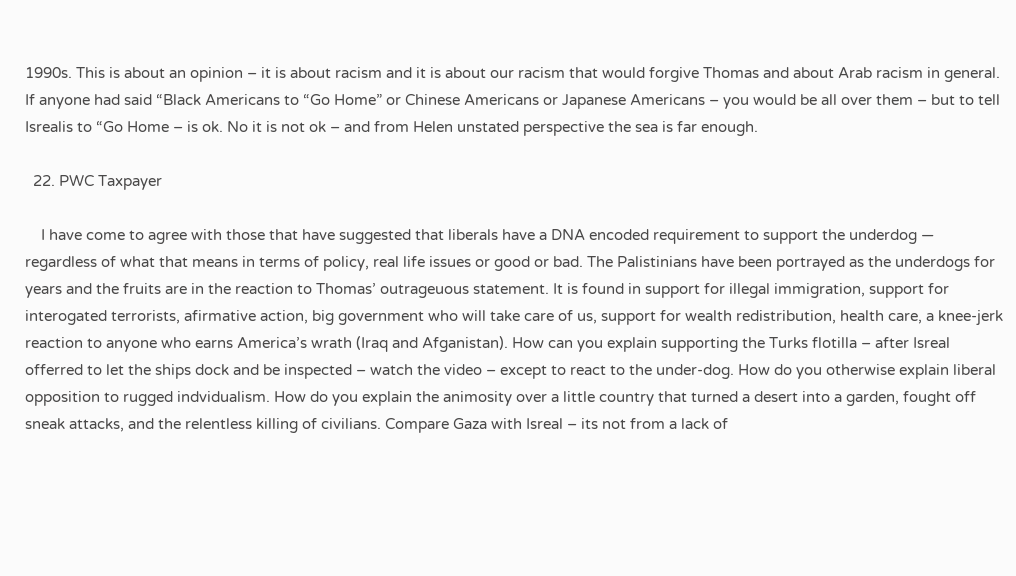1990s. This is about an opinion – it is about racism and it is about our racism that would forgive Thomas and about Arab racism in general. If anyone had said “Black Americans to “Go Home” or Chinese Americans or Japanese Americans – you would be all over them – but to tell Isrealis to “Go Home – is ok. No it is not ok – and from Helen unstated perspective the sea is far enough.

  22. PWC Taxpayer

    I have come to agree with those that have suggested that liberals have a DNA encoded requirement to support the underdog — regardless of what that means in terms of policy, real life issues or good or bad. The Palistinians have been portrayed as the underdogs for years and the fruits are in the reaction to Thomas’ outrageuous statement. It is found in support for illegal immigration, support for interogated terrorists, afirmative action, big government who will take care of us, support for wealth redistribution, health care, a knee-jerk reaction to anyone who earns America’s wrath (Iraq and Afganistan). How can you explain supporting the Turks flotilla – after Isreal offerred to let the ships dock and be inspected – watch the video – except to react to the under-dog. How do you otherwise explain liberal opposition to rugged indvidualism. How do you explain the animosity over a little country that turned a desert into a garden, fought off sneak attacks, and the relentless killing of civilians. Compare Gaza with Isreal – its not from a lack of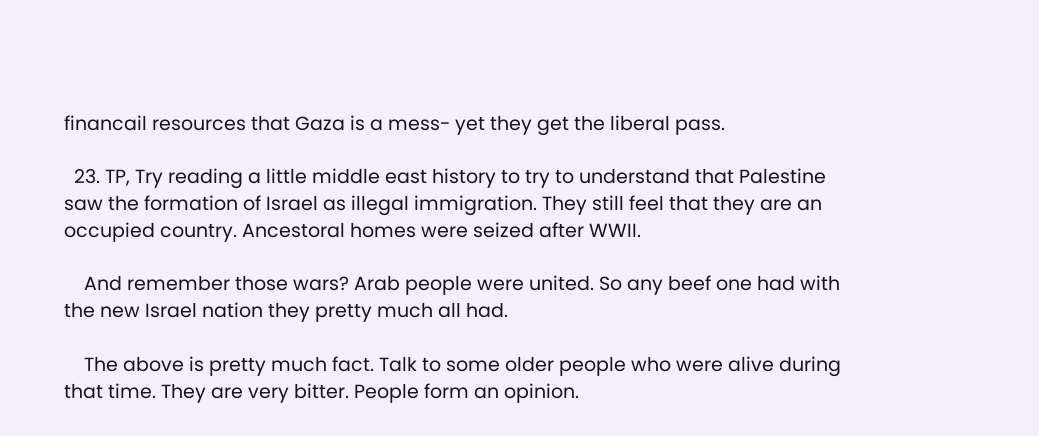financail resources that Gaza is a mess- yet they get the liberal pass.

  23. TP, Try reading a little middle east history to try to understand that Palestine saw the formation of Israel as illegal immigration. They still feel that they are an occupied country. Ancestoral homes were seized after WWII.

    And remember those wars? Arab people were united. So any beef one had with the new Israel nation they pretty much all had.

    The above is pretty much fact. Talk to some older people who were alive during that time. They are very bitter. People form an opinion.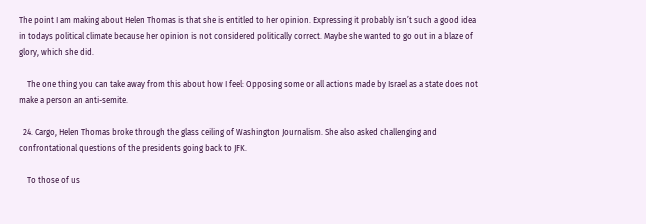The point I am making about Helen Thomas is that she is entitled to her opinion. Expressing it probably isn’t such a good idea in todays political climate because her opinion is not considered politically correct. Maybe she wanted to go out in a blaze of glory, which she did.

    The one thing you can take away from this about how I feel: Opposing some or all actions made by Israel as a state does not make a person an anti-semite.

  24. Cargo, Helen Thomas broke through the glass ceiling of Washington Journalism. She also asked challenging and confrontational questions of the presidents going back to JFK.

    To those of us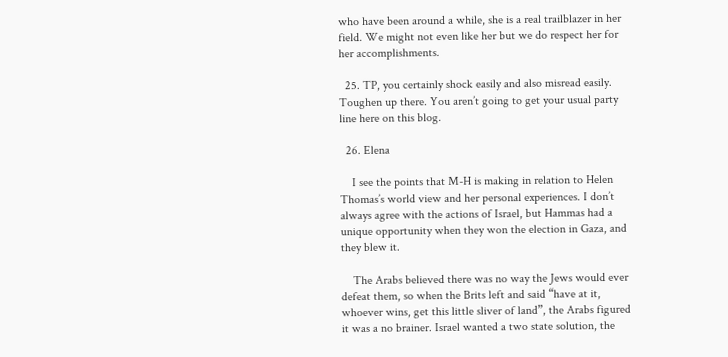who have been around a while, she is a real trailblazer in her field. We might not even like her but we do respect her for her accomplishments.

  25. TP, you certainly shock easily and also misread easily. Toughen up there. You aren’t going to get your usual party line here on this blog.

  26. Elena

    I see the points that M-H is making in relation to Helen Thomas’s world view and her personal experiences. I don’t always agree with the actions of Israel, but Hammas had a unique opportunity when they won the election in Gaza, and they blew it.

    The Arabs believed there was no way the Jews would ever defeat them, so when the Brits left and said “have at it, whoever wins, get this little sliver of land”, the Arabs figured it was a no brainer. Israel wanted a two state solution, the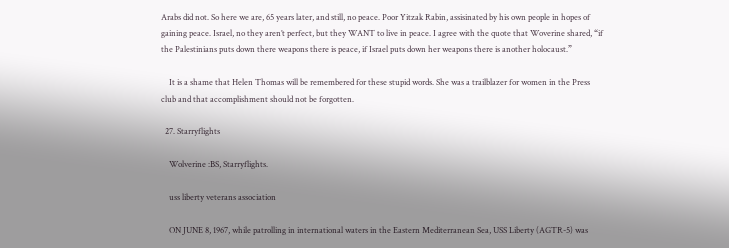Arabs did not. So here we are, 65 years later, and still, no peace. Poor Yitzak Rabin, assisinated by his own people in hopes of gaining peace. Israel, no they aren’t perfect, but they WANT to live in peace. I agree with the quote that Woverine shared, “if the Palestinians puts down there weapons there is peace, if Israel puts down her weapons there is another holocaust.”

    It is a shame that Helen Thomas will be remembered for these stupid words. She was a trailblazer for women in the Press club and that accomplishment should not be forgotten.

  27. Starryflights

    Wolverine :BS, Starryflights.

    uss liberty veterans association

    ON JUNE 8, 1967, while patrolling in international waters in the Eastern Mediterranean Sea, USS Liberty (AGTR-5) was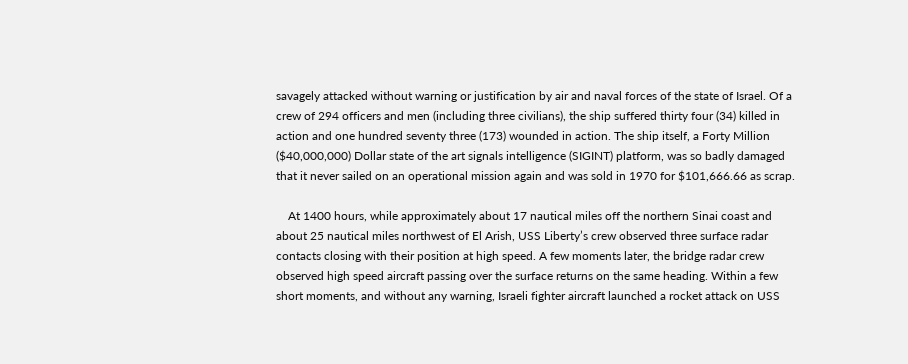savagely attacked without warning or justification by air and naval forces of the state of Israel. Of a crew of 294 officers and men (including three civilians), the ship suffered thirty four (34) killed in action and one hundred seventy three (173) wounded in action. The ship itself, a Forty Million ($40,000,000) Dollar state of the art signals intelligence (SIGINT) platform, was so badly damaged that it never sailed on an operational mission again and was sold in 1970 for $101,666.66 as scrap.

    At 1400 hours, while approximately about 17 nautical miles off the northern Sinai coast and about 25 nautical miles northwest of El Arish, USS Liberty’s crew observed three surface radar contacts closing with their position at high speed. A few moments later, the bridge radar crew observed high speed aircraft passing over the surface returns on the same heading. Within a few short moments, and without any warning, Israeli fighter aircraft launched a rocket attack on USS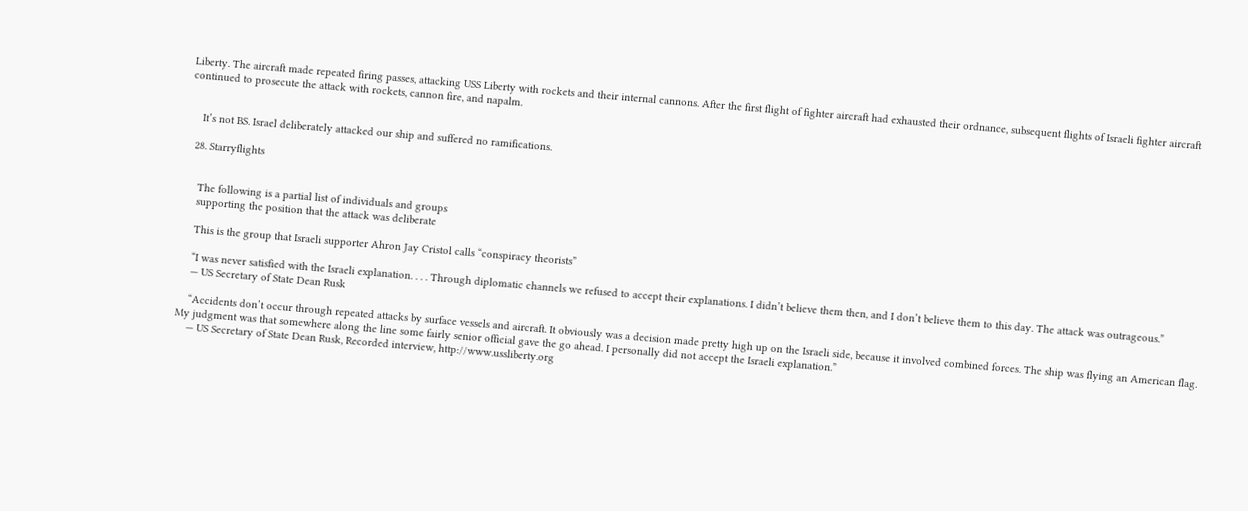Liberty. The aircraft made repeated firing passes, attacking USS Liberty with rockets and their internal cannons. After the first flight of fighter aircraft had exhausted their ordnance, subsequent flights of Israeli fighter aircraft continued to prosecute the attack with rockets, cannon fire, and napalm.


    It’s not BS. Israel deliberately attacked our ship and suffered no ramifications.

  28. Starryflights


    The following is a partial list of individuals and groups
    supporting the position that the attack was deliberate

    This is the group that Israeli supporter Ahron Jay Cristol calls “conspiracy theorists”

    “I was never satisfied with the Israeli explanation. . . . Through diplomatic channels we refused to accept their explanations. I didn’t believe them then, and I don’t believe them to this day. The attack was outrageous.”
    — US Secretary of State Dean Rusk

    “Accidents don’t occur through repeated attacks by surface vessels and aircraft. It obviously was a decision made pretty high up on the Israeli side, because it involved combined forces. The ship was flying an American flag. My judgment was that somewhere along the line some fairly senior official gave the go ahead. I personally did not accept the Israeli explanation.”
    — US Secretary of State Dean Rusk, Recorded interview, http://www.ussliberty.org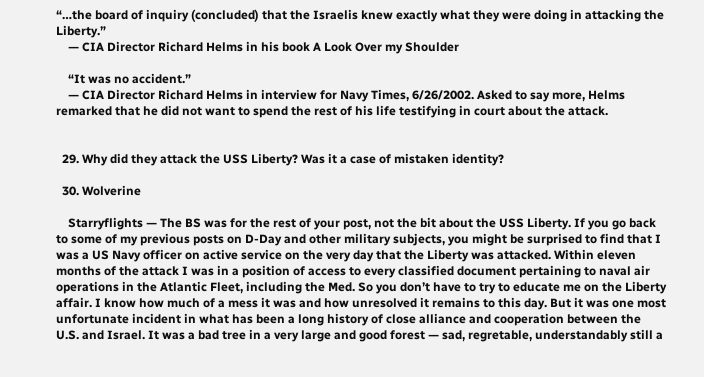“…the board of inquiry (concluded) that the Israelis knew exactly what they were doing in attacking the Liberty.”
    — CIA Director Richard Helms in his book A Look Over my Shoulder

    “It was no accident.”
    — CIA Director Richard Helms in interview for Navy Times, 6/26/2002. Asked to say more, Helms remarked that he did not want to spend the rest of his life testifying in court about the attack.


  29. Why did they attack the USS Liberty? Was it a case of mistaken identity?

  30. Wolverine

    Starryflights — The BS was for the rest of your post, not the bit about the USS Liberty. If you go back to some of my previous posts on D-Day and other military subjects, you might be surprised to find that I was a US Navy officer on active service on the very day that the Liberty was attacked. Within eleven months of the attack I was in a position of access to every classified document pertaining to naval air operations in the Atlantic Fleet, including the Med. So you don’t have to try to educate me on the Liberty affair. I know how much of a mess it was and how unresolved it remains to this day. But it was one most unfortunate incident in what has been a long history of close alliance and cooperation between the U.S. and Israel. It was a bad tree in a very large and good forest — sad, regretable, understandably still a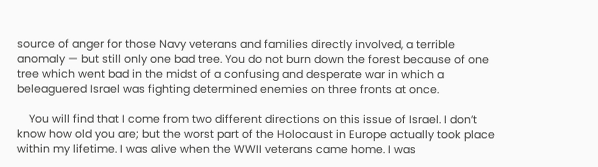source of anger for those Navy veterans and families directly involved, a terrible anomaly — but still only one bad tree. You do not burn down the forest because of one tree which went bad in the midst of a confusing and desperate war in which a beleaguered Israel was fighting determined enemies on three fronts at once.

    You will find that I come from two different directions on this issue of Israel. I don’t know how old you are; but the worst part of the Holocaust in Europe actually took place within my lifetime. I was alive when the WWII veterans came home. I was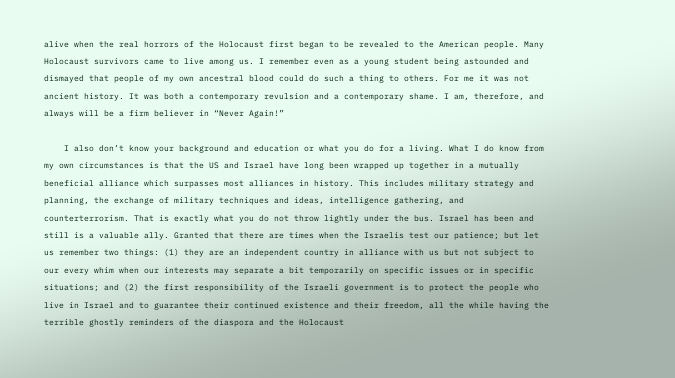alive when the real horrors of the Holocaust first began to be revealed to the American people. Many Holocaust survivors came to live among us. I remember even as a young student being astounded and dismayed that people of my own ancestral blood could do such a thing to others. For me it was not ancient history. It was both a contemporary revulsion and a contemporary shame. I am, therefore, and always will be a firm believer in “Never Again!”

    I also don’t know your background and education or what you do for a living. What I do know from my own circumstances is that the US and Israel have long been wrapped up together in a mutually beneficial alliance which surpasses most alliances in history. This includes military strategy and planning, the exchange of military techniques and ideas, intelligence gathering, and counterterrorism. That is exactly what you do not throw lightly under the bus. Israel has been and still is a valuable ally. Granted that there are times when the Israelis test our patience; but let us remember two things: (1) they are an independent country in alliance with us but not subject to our every whim when our interests may separate a bit temporarily on specific issues or in specific situations; and (2) the first responsibility of the Israeli government is to protect the people who live in Israel and to guarantee their continued existence and their freedom, all the while having the terrible ghostly reminders of the diaspora and the Holocaust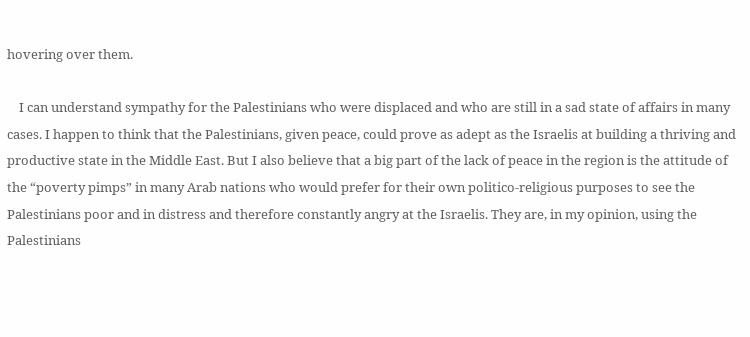hovering over them.

    I can understand sympathy for the Palestinians who were displaced and who are still in a sad state of affairs in many cases. I happen to think that the Palestinians, given peace, could prove as adept as the Israelis at building a thriving and productive state in the Middle East. But I also believe that a big part of the lack of peace in the region is the attitude of the “poverty pimps” in many Arab nations who would prefer for their own politico-religious purposes to see the Palestinians poor and in distress and therefore constantly angry at the Israelis. They are, in my opinion, using the Palestinians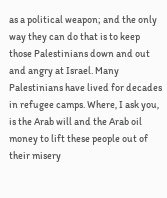as a political weapon; and the only way they can do that is to keep those Palestinians down and out and angry at Israel. Many Palestinians have lived for decades in refugee camps. Where, I ask you, is the Arab will and the Arab oil money to lift these people out of their misery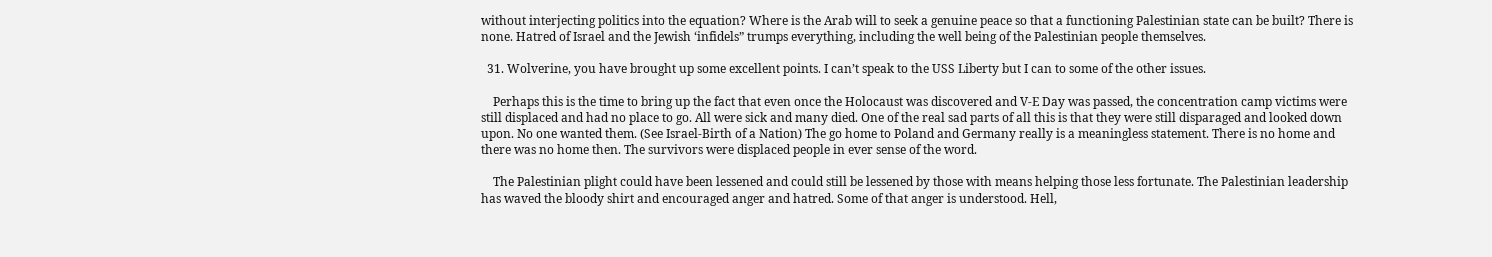without interjecting politics into the equation? Where is the Arab will to seek a genuine peace so that a functioning Palestinian state can be built? There is none. Hatred of Israel and the Jewish ‘infidels” trumps everything, including the well being of the Palestinian people themselves.

  31. Wolverine, you have brought up some excellent points. I can’t speak to the USS Liberty but I can to some of the other issues.

    Perhaps this is the time to bring up the fact that even once the Holocaust was discovered and V-E Day was passed, the concentration camp victims were still displaced and had no place to go. All were sick and many died. One of the real sad parts of all this is that they were still disparaged and looked down upon. No one wanted them. (See Israel-Birth of a Nation) The go home to Poland and Germany really is a meaningless statement. There is no home and there was no home then. The survivors were displaced people in ever sense of the word.

    The Palestinian plight could have been lessened and could still be lessened by those with means helping those less fortunate. The Palestinian leadership has waved the bloody shirt and encouraged anger and hatred. Some of that anger is understood. Hell,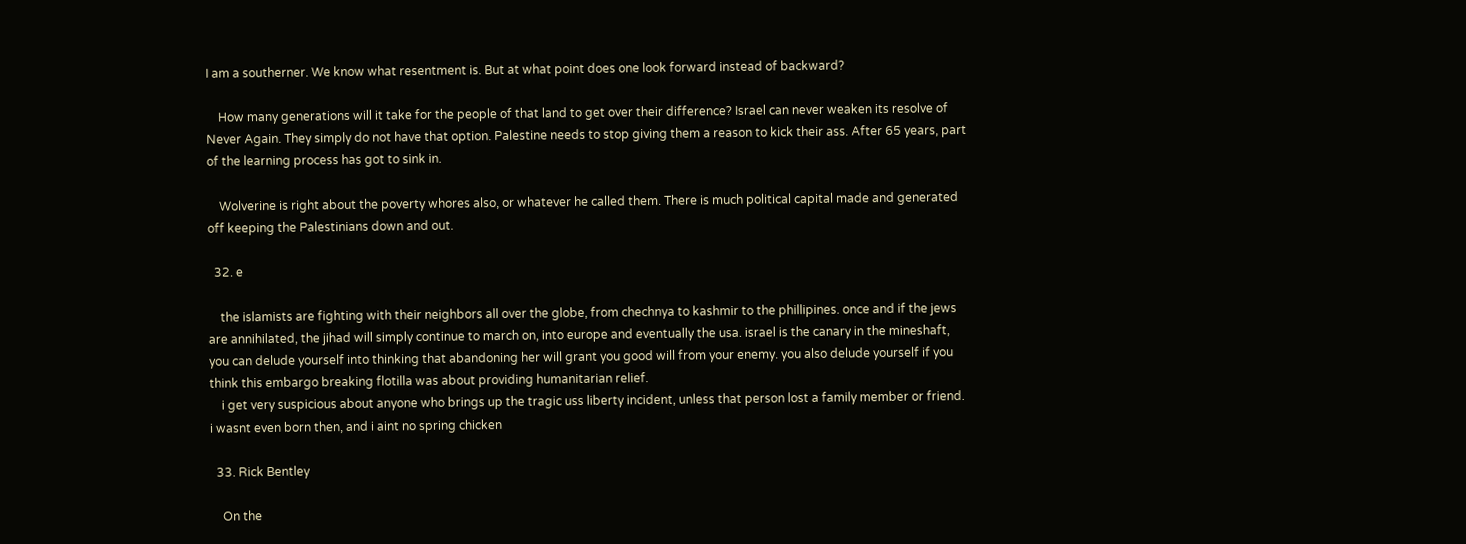I am a southerner. We know what resentment is. But at what point does one look forward instead of backward?

    How many generations will it take for the people of that land to get over their difference? Israel can never weaken its resolve of Never Again. They simply do not have that option. Palestine needs to stop giving them a reason to kick their ass. After 65 years, part of the learning process has got to sink in.

    Wolverine is right about the poverty whores also, or whatever he called them. There is much political capital made and generated off keeping the Palestinians down and out.

  32. e

    the islamists are fighting with their neighbors all over the globe, from chechnya to kashmir to the phillipines. once and if the jews are annihilated, the jihad will simply continue to march on, into europe and eventually the usa. israel is the canary in the mineshaft, you can delude yourself into thinking that abandoning her will grant you good will from your enemy. you also delude yourself if you think this embargo breaking flotilla was about providing humanitarian relief.
    i get very suspicious about anyone who brings up the tragic uss liberty incident, unless that person lost a family member or friend. i wasnt even born then, and i aint no spring chicken

  33. Rick Bentley

    On the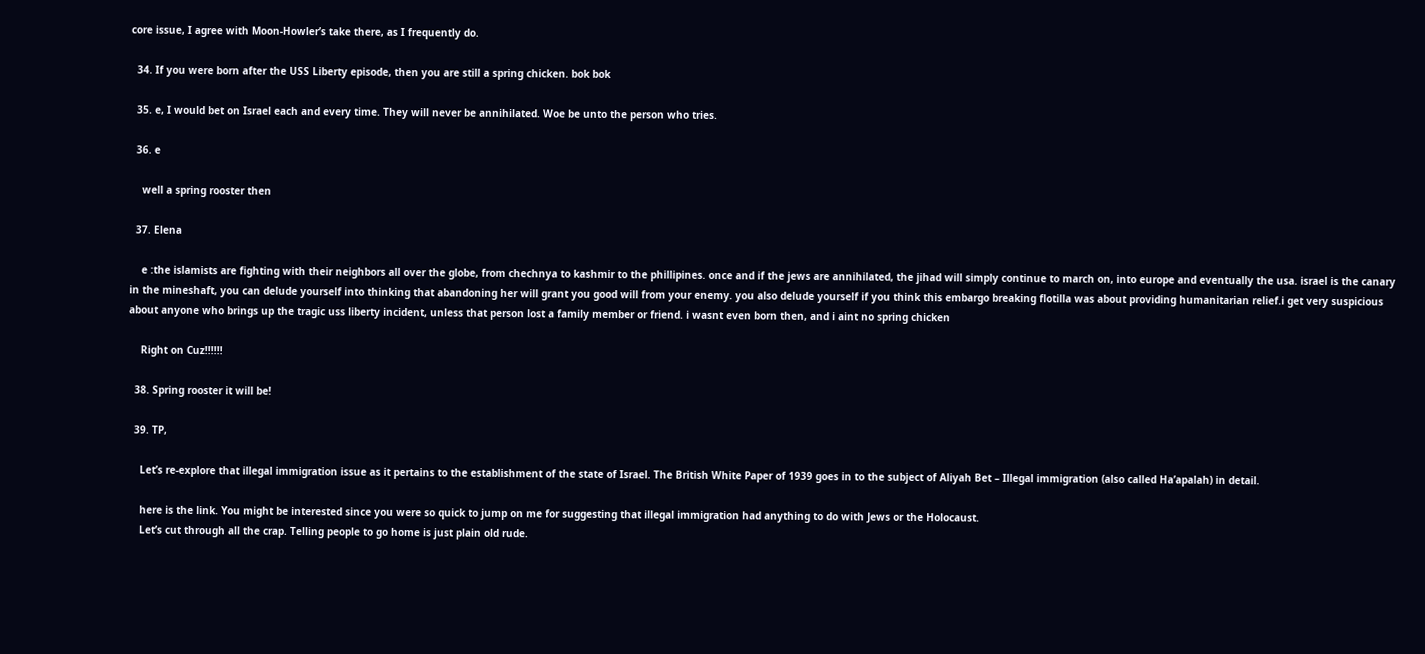core issue, I agree with Moon-Howler’s take there, as I frequently do.

  34. If you were born after the USS Liberty episode, then you are still a spring chicken. bok bok

  35. e, I would bet on Israel each and every time. They will never be annihilated. Woe be unto the person who tries.

  36. e

    well a spring rooster then

  37. Elena

    e :the islamists are fighting with their neighbors all over the globe, from chechnya to kashmir to the phillipines. once and if the jews are annihilated, the jihad will simply continue to march on, into europe and eventually the usa. israel is the canary in the mineshaft, you can delude yourself into thinking that abandoning her will grant you good will from your enemy. you also delude yourself if you think this embargo breaking flotilla was about providing humanitarian relief.i get very suspicious about anyone who brings up the tragic uss liberty incident, unless that person lost a family member or friend. i wasnt even born then, and i aint no spring chicken

    Right on Cuz!!!!!!

  38. Spring rooster it will be!

  39. TP,

    Let’s re-explore that illegal immigration issue as it pertains to the establishment of the state of Israel. The British White Paper of 1939 goes in to the subject of Aliyah Bet – Illegal immigration (also called Ha’apalah) in detail.

    here is the link. You might be interested since you were so quick to jump on me for suggesting that illegal immigration had anything to do with Jews or the Holocaust.
    Let’s cut through all the crap. Telling people to go home is just plain old rude.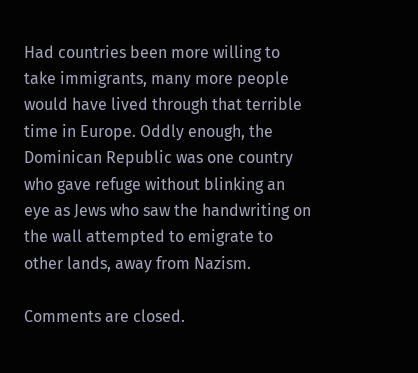Had countries been more willing to take immigrants, many more people would have lived through that terrible time in Europe. Oddly enough, the Dominican Republic was one country who gave refuge without blinking an eye as Jews who saw the handwriting on the wall attempted to emigrate to other lands, away from Nazism.

Comments are closed.